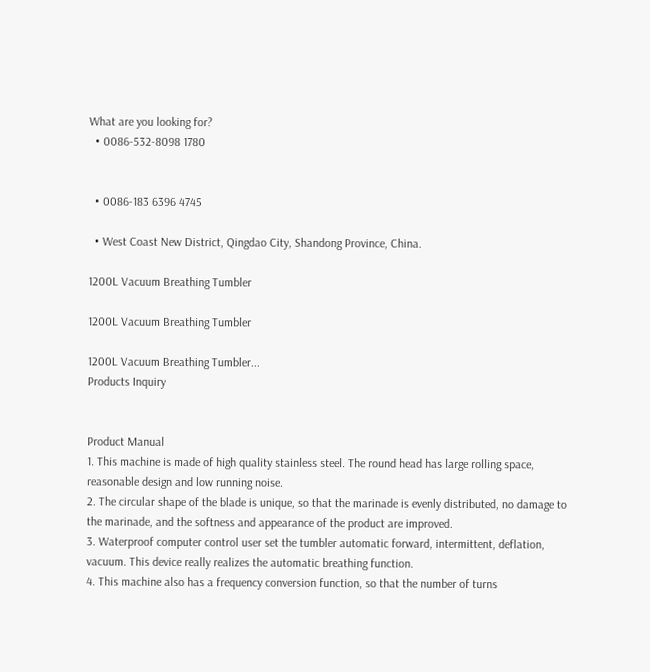What are you looking for?
  • 0086-532-8098 1780


  • 0086-183 6396 4745

  • West Coast New District, Qingdao City, Shandong Province, China.

1200L Vacuum Breathing Tumbler

1200L Vacuum Breathing Tumbler

1200L Vacuum Breathing Tumbler...
Products Inquiry


Product Manual
1. This machine is made of high quality stainless steel. The round head has large rolling space, reasonable design and low running noise.
2. The circular shape of the blade is unique, so that the marinade is evenly distributed, no damage to the marinade, and the softness and appearance of the product are improved.
3. Waterproof computer control user set the tumbler automatic forward, intermittent, deflation, vacuum. This device really realizes the automatic breathing function.
4. This machine also has a frequency conversion function, so that the number of turns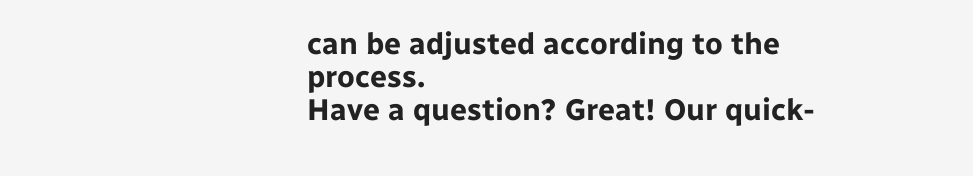can be adjusted according to the process.
Have a question? Great! Our quick-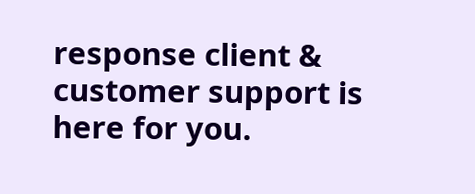response client & customer support is here for you.